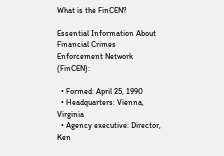What is the FinCEN?

Essential Information About Financial Crimes Enforcement Network (FinCEN):

  • Formed: April 25, 1990
  • Headquarters: Vienna, Virginia
  • Agency executive: Director, Ken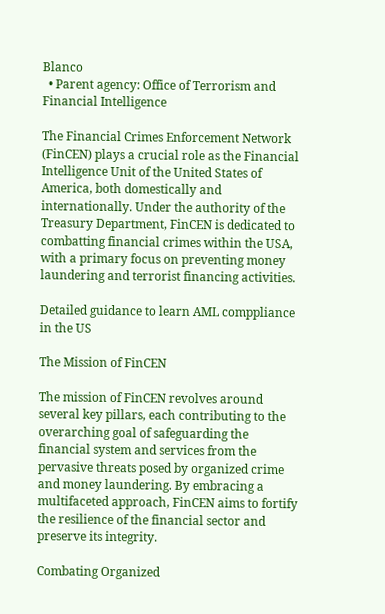Blanco
  • Parent agency: Office of Terrorism and Financial Intelligence

The Financial Crimes Enforcement Network (FinCEN) plays a crucial role as the Financial Intelligence Unit of the United States of America, both domestically and internationally. Under the authority of the Treasury Department, FinCEN is dedicated to combatting financial crimes within the USA, with a primary focus on preventing money laundering and terrorist financing activities.

Detailed guidance to learn AML comppliance in the US

The Mission of FinCEN

The mission of FinCEN revolves around several key pillars, each contributing to the overarching goal of safeguarding the financial system and services from the pervasive threats posed by organized crime and money laundering. By embracing a multifaceted approach, FinCEN aims to fortify the resilience of the financial sector and preserve its integrity.

Combating Organized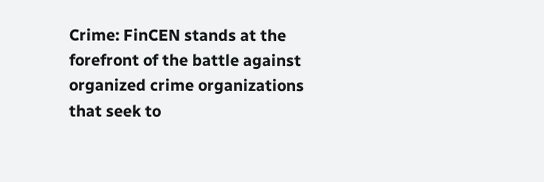Crime: FinCEN stands at the forefront of the battle against organized crime organizations that seek to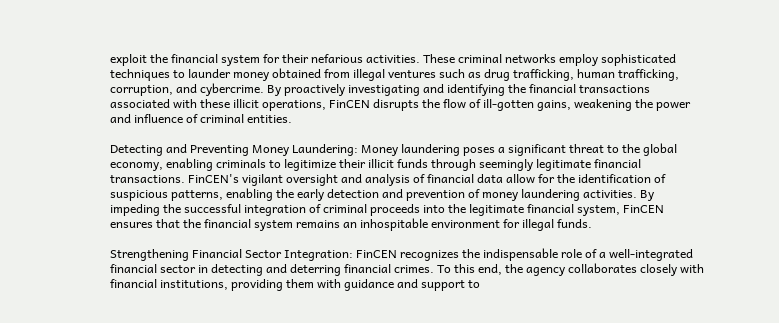exploit the financial system for their nefarious activities. These criminal networks employ sophisticated techniques to launder money obtained from illegal ventures such as drug trafficking, human trafficking, corruption, and cybercrime. By proactively investigating and identifying the financial transactions associated with these illicit operations, FinCEN disrupts the flow of ill-gotten gains, weakening the power and influence of criminal entities.

Detecting and Preventing Money Laundering: Money laundering poses a significant threat to the global economy, enabling criminals to legitimize their illicit funds through seemingly legitimate financial transactions. FinCEN's vigilant oversight and analysis of financial data allow for the identification of suspicious patterns, enabling the early detection and prevention of money laundering activities. By impeding the successful integration of criminal proceeds into the legitimate financial system, FinCEN ensures that the financial system remains an inhospitable environment for illegal funds.

Strengthening Financial Sector Integration: FinCEN recognizes the indispensable role of a well-integrated financial sector in detecting and deterring financial crimes. To this end, the agency collaborates closely with financial institutions, providing them with guidance and support to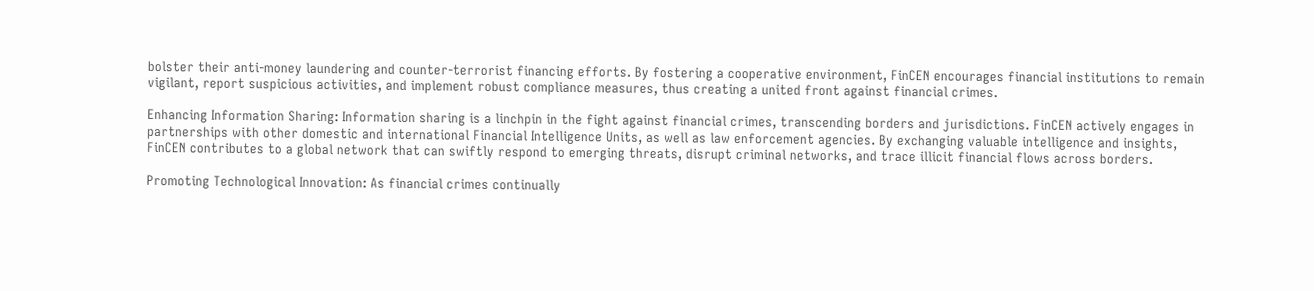bolster their anti-money laundering and counter-terrorist financing efforts. By fostering a cooperative environment, FinCEN encourages financial institutions to remain vigilant, report suspicious activities, and implement robust compliance measures, thus creating a united front against financial crimes.

Enhancing Information Sharing: Information sharing is a linchpin in the fight against financial crimes, transcending borders and jurisdictions. FinCEN actively engages in partnerships with other domestic and international Financial Intelligence Units, as well as law enforcement agencies. By exchanging valuable intelligence and insights, FinCEN contributes to a global network that can swiftly respond to emerging threats, disrupt criminal networks, and trace illicit financial flows across borders.

Promoting Technological Innovation: As financial crimes continually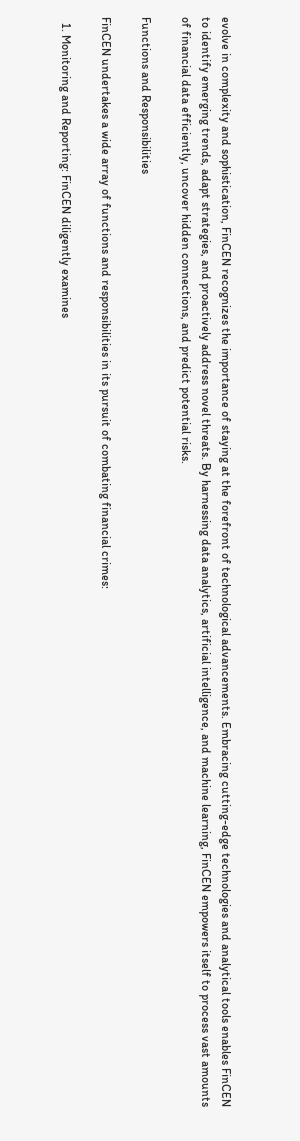evolve in complexity and sophistication, FinCEN recognizes the importance of staying at the forefront of technological advancements. Embracing cutting-edge technologies and analytical tools enables FinCEN to identify emerging trends, adapt strategies, and proactively address novel threats. By harnessing data analytics, artificial intelligence, and machine learning, FinCEN empowers itself to process vast amounts of financial data efficiently, uncover hidden connections, and predict potential risks.

Functions and Responsibilities

FinCEN undertakes a wide array of functions and responsibilities in its pursuit of combating financial crimes:

  1. Monitoring and Reporting: FinCEN diligently examines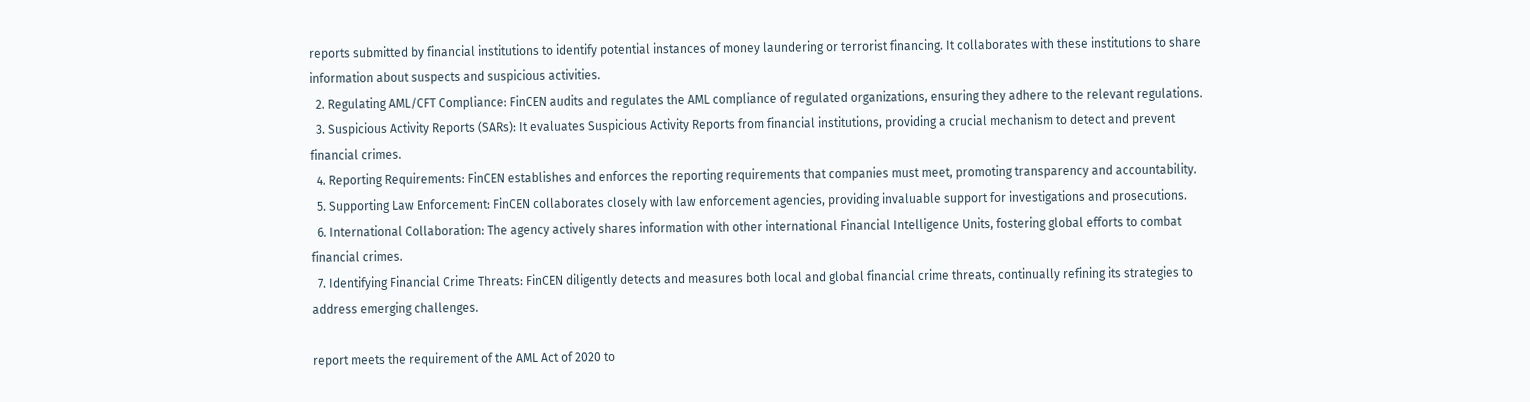reports submitted by financial institutions to identify potential instances of money laundering or terrorist financing. It collaborates with these institutions to share information about suspects and suspicious activities.
  2. Regulating AML/CFT Compliance: FinCEN audits and regulates the AML compliance of regulated organizations, ensuring they adhere to the relevant regulations.
  3. Suspicious Activity Reports (SARs): It evaluates Suspicious Activity Reports from financial institutions, providing a crucial mechanism to detect and prevent financial crimes.
  4. Reporting Requirements: FinCEN establishes and enforces the reporting requirements that companies must meet, promoting transparency and accountability.
  5. Supporting Law Enforcement: FinCEN collaborates closely with law enforcement agencies, providing invaluable support for investigations and prosecutions.
  6. International Collaboration: The agency actively shares information with other international Financial Intelligence Units, fostering global efforts to combat financial crimes.
  7. Identifying Financial Crime Threats: FinCEN diligently detects and measures both local and global financial crime threats, continually refining its strategies to address emerging challenges.

report meets the requirement of the AML Act of 2020 to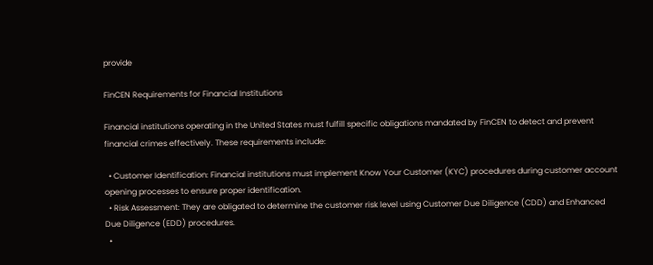provide

FinCEN Requirements for Financial Institutions

Financial institutions operating in the United States must fulfill specific obligations mandated by FinCEN to detect and prevent financial crimes effectively. These requirements include:

  • Customer Identification: Financial institutions must implement Know Your Customer (KYC) procedures during customer account opening processes to ensure proper identification.
  • Risk Assessment: They are obligated to determine the customer risk level using Customer Due Diligence (CDD) and Enhanced Due Diligence (EDD) procedures.
  •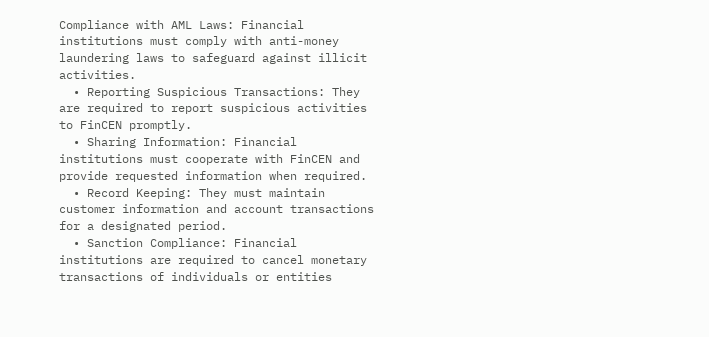Compliance with AML Laws: Financial institutions must comply with anti-money laundering laws to safeguard against illicit activities.
  • Reporting Suspicious Transactions: They are required to report suspicious activities to FinCEN promptly.
  • Sharing Information: Financial institutions must cooperate with FinCEN and provide requested information when required.
  • Record Keeping: They must maintain customer information and account transactions for a designated period.
  • Sanction Compliance: Financial institutions are required to cancel monetary transactions of individuals or entities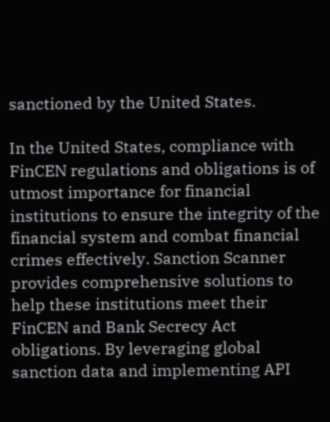sanctioned by the United States.

In the United States, compliance with FinCEN regulations and obligations is of utmost importance for financial institutions to ensure the integrity of the financial system and combat financial crimes effectively. Sanction Scanner provides comprehensive solutions to help these institutions meet their FinCEN and Bank Secrecy Act obligations. By leveraging global sanction data and implementing API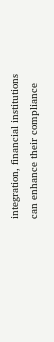integration, financial institutions can enhance their compliance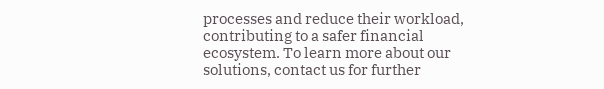processes and reduce their workload, contributing to a safer financial ecosystem. To learn more about our solutions, contact us for further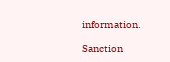information.

Sanction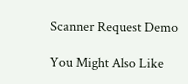Scanner Request Demo

You Might Also Like